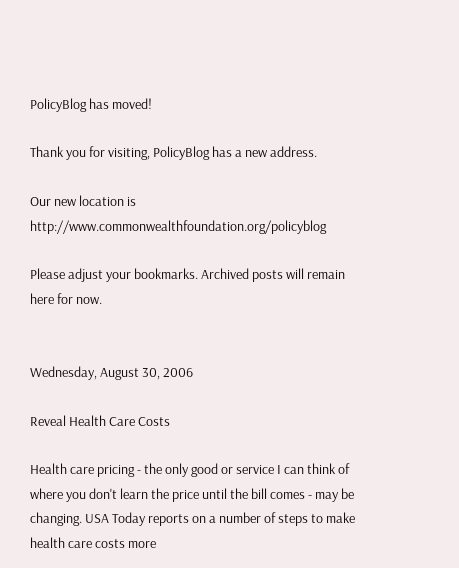PolicyBlog has moved!

Thank you for visiting, PolicyBlog has a new address.

Our new location is http://www.commonwealthfoundation.org/policyblog

Please adjust your bookmarks. Archived posts will remain here for now.


Wednesday, August 30, 2006

Reveal Health Care Costs

Health care pricing - the only good or service I can think of where you don't learn the price until the bill comes - may be changing. USA Today reports on a number of steps to make health care costs more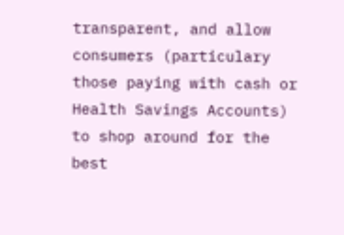transparent, and allow consumers (particulary those paying with cash or Health Savings Accounts) to shop around for the best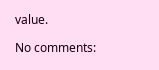value.

No comments: